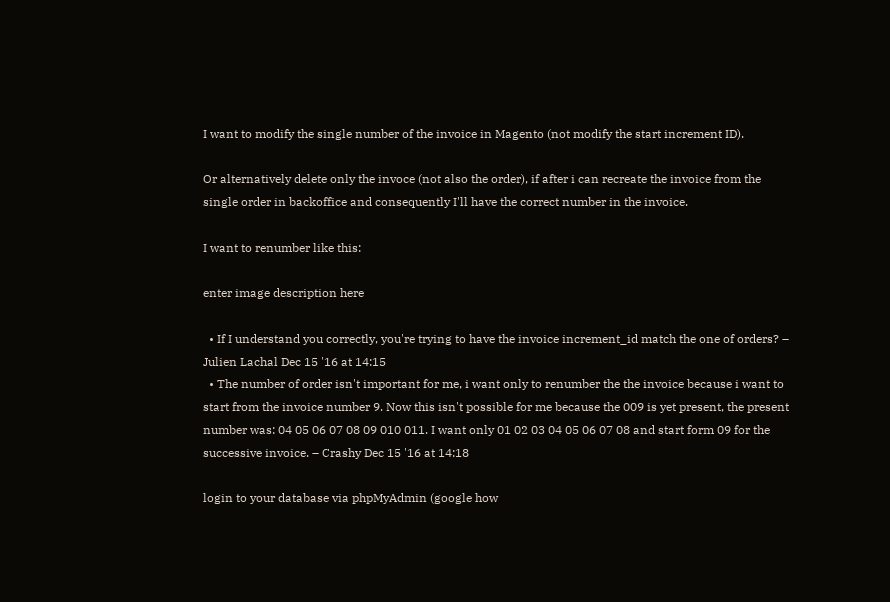I want to modify the single number of the invoice in Magento (not modify the start increment ID).

Or alternatively delete only the invoce (not also the order), if after i can recreate the invoice from the single order in backoffice and consequently I'll have the correct number in the invoice.

I want to renumber like this:

enter image description here

  • If I understand you correctly, you're trying to have the invoice increment_id match the one of orders? – Julien Lachal Dec 15 '16 at 14:15
  • The number of order isn't important for me, i want only to renumber the the invoice because i want to start from the invoice number 9. Now this isn't possible for me because the 009 is yet present, the present number was: 04 05 06 07 08 09 010 011. I want only 01 02 03 04 05 06 07 08 and start form 09 for the successive invoice. – Crashy Dec 15 '16 at 14:18

login to your database via phpMyAdmin (google how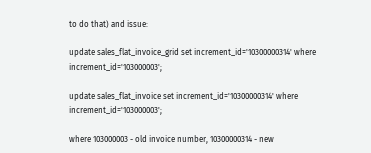to do that) and issue:

update sales_flat_invoice_grid set increment_id='10300000314' where increment_id='103000003';

update sales_flat_invoice set increment_id='10300000314' where increment_id='103000003';

where 103000003 - old invoice number, 10300000314 - new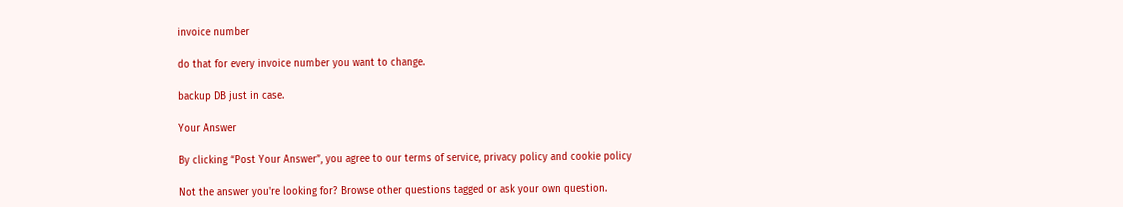invoice number

do that for every invoice number you want to change.

backup DB just in case.

Your Answer

By clicking “Post Your Answer”, you agree to our terms of service, privacy policy and cookie policy

Not the answer you're looking for? Browse other questions tagged or ask your own question.